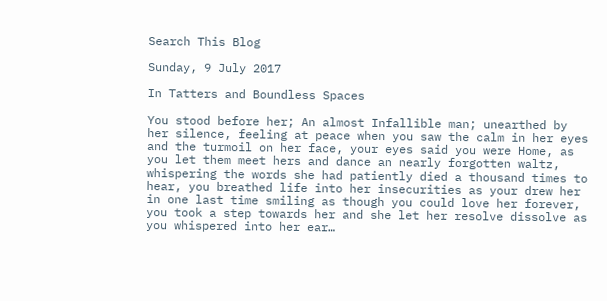Search This Blog

Sunday, 9 July 2017

In Tatters and Boundless Spaces

You stood before her; An almost Infallible man; unearthed by her silence, feeling at peace when you saw the calm in her eyes and the turmoil on her face, your eyes said you were Home, as you let them meet hers and dance an nearly forgotten waltz, whispering the words she had patiently died a thousand times to hear, you breathed life into her insecurities as your drew her in one last time smiling as though you could love her forever, you took a step towards her and she let her resolve dissolve as you whispered into her ear…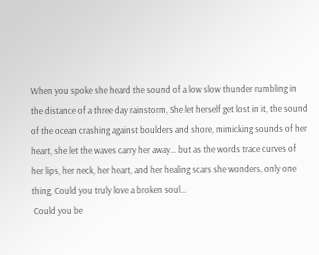When you spoke she heard the sound of a low slow thunder rumbling in the distance of a three day rainstorm, She let herself get lost in it, the sound of the ocean crashing against boulders and shore, mimicking sounds of her heart, she let the waves carry her away… but as the words trace curves of her lips, her neck, her heart, and her healing scars she wonders, only one thing, Could you truly love a broken soul…
 Could you be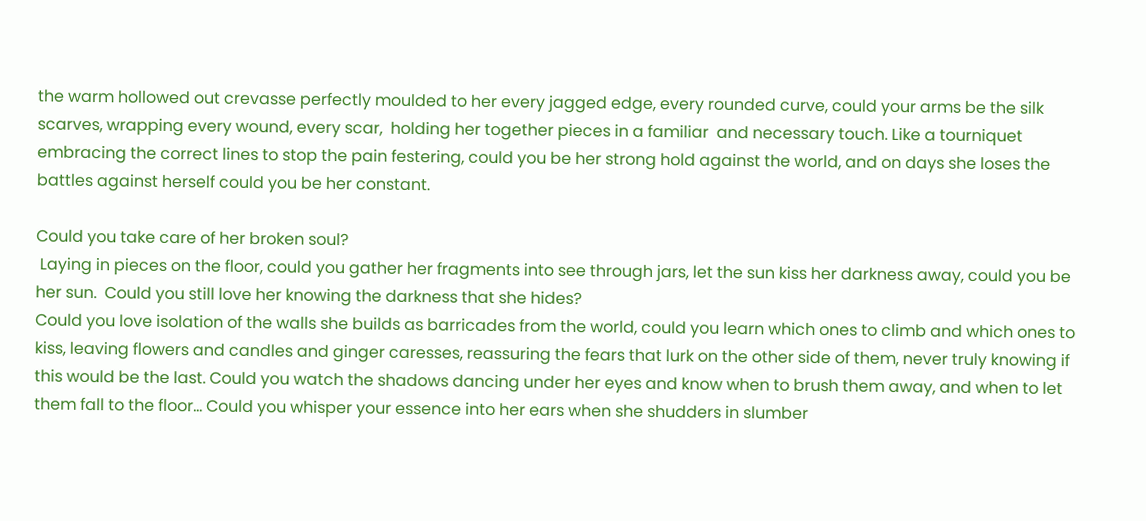the warm hollowed out crevasse perfectly moulded to her every jagged edge, every rounded curve, could your arms be the silk scarves, wrapping every wound, every scar,  holding her together pieces in a familiar  and necessary touch. Like a tourniquet embracing the correct lines to stop the pain festering, could you be her strong hold against the world, and on days she loses the battles against herself could you be her constant.

Could you take care of her broken soul?
 Laying in pieces on the floor, could you gather her fragments into see through jars, let the sun kiss her darkness away, could you be her sun.  Could you still love her knowing the darkness that she hides?
Could you love isolation of the walls she builds as barricades from the world, could you learn which ones to climb and which ones to kiss, leaving flowers and candles and ginger caresses, reassuring the fears that lurk on the other side of them, never truly knowing if this would be the last. Could you watch the shadows dancing under her eyes and know when to brush them away, and when to let them fall to the floor… Could you whisper your essence into her ears when she shudders in slumber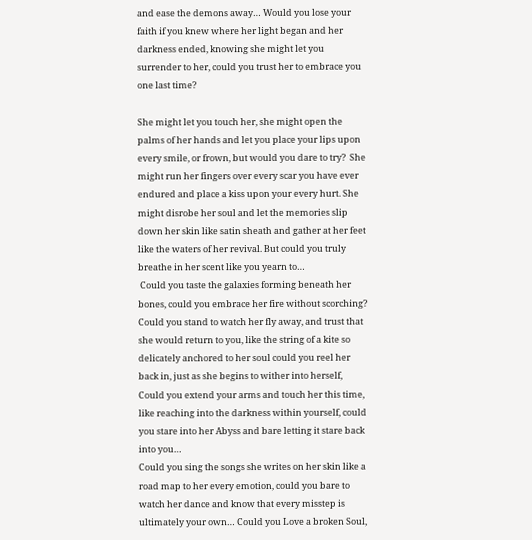and ease the demons away… Would you lose your faith if you knew where her light began and her darkness ended, knowing she might let you surrender to her, could you trust her to embrace you one last time?

She might let you touch her, she might open the palms of her hands and let you place your lips upon every smile, or frown, but would you dare to try?  She might run her fingers over every scar you have ever endured and place a kiss upon your every hurt. She might disrobe her soul and let the memories slip down her skin like satin sheath and gather at her feet like the waters of her revival. But could you truly breathe in her scent like you yearn to…
 Could you taste the galaxies forming beneath her bones, could you embrace her fire without scorching? Could you stand to watch her fly away, and trust that she would return to you, like the string of a kite so delicately anchored to her soul could you reel her back in, just as she begins to wither into herself, Could you extend your arms and touch her this time, like reaching into the darkness within yourself, could you stare into her Abyss and bare letting it stare back into you…
Could you sing the songs she writes on her skin like a road map to her every emotion, could you bare to watch her dance and know that every misstep is ultimately your own… Could you Love a broken Soul,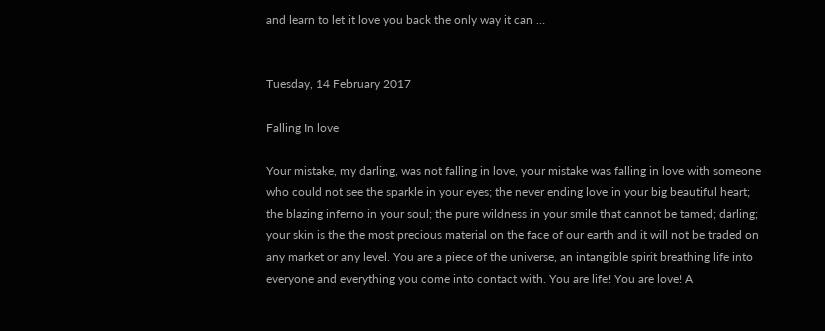and learn to let it love you back the only way it can …


Tuesday, 14 February 2017

Falling In love

Your mistake, my darling, was not falling in love, your mistake was falling in love with someone who could not see the sparkle in your eyes; the never ending love in your big beautiful heart; the blazing inferno in your soul; the pure wildness in your smile that cannot be tamed; darling; your skin is the the most precious material on the face of our earth and it will not be traded on any market or any level. You are a piece of the universe, an intangible spirit breathing life into everyone and everything you come into contact with. You are life! You are love! A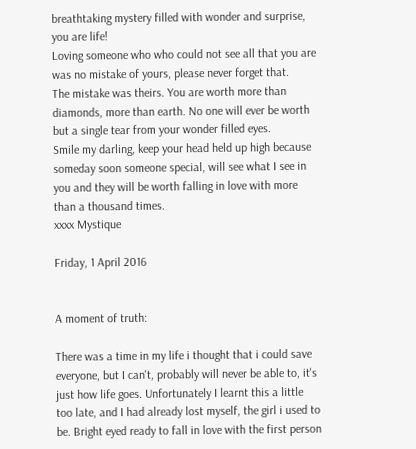breathtaking mystery filled with wonder and surprise, you are life!
Loving someone who who could not see all that you are was no mistake of yours, please never forget that.
The mistake was theirs. You are worth more than diamonds, more than earth. No one will ever be worth but a single tear from your wonder filled eyes.
Smile my darling, keep your head held up high because someday soon someone special, will see what I see in you and they will be worth falling in love with more than a thousand times.
xxxx Mystique

Friday, 1 April 2016


A moment of truth:

There was a time in my life i thought that i could save everyone, but I can't, probably will never be able to, it's just how life goes. Unfortunately I learnt this a little too late, and I had already lost myself, the girl i used to be. Bright eyed ready to fall in love with the first person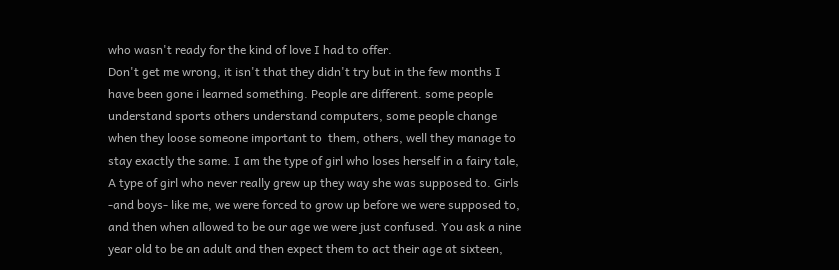who wasn't ready for the kind of love I had to offer.
Don't get me wrong, it isn't that they didn't try but in the few months I have been gone i learned something. People are different. some people understand sports others understand computers, some people change when they loose someone important to  them, others, well they manage to stay exactly the same. I am the type of girl who loses herself in a fairy tale,
A type of girl who never really grew up they way she was supposed to. Girls -and boys- like me, we were forced to grow up before we were supposed to, and then when allowed to be our age we were just confused. You ask a nine year old to be an adult and then expect them to act their age at sixteen,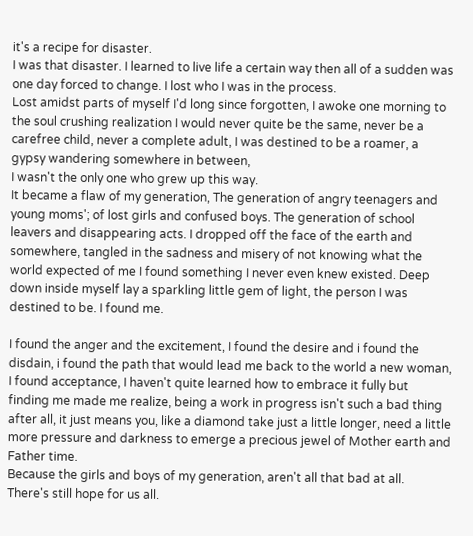it's a recipe for disaster.
I was that disaster. I learned to live life a certain way then all of a sudden was one day forced to change. I lost who I was in the process.
Lost amidst parts of myself I'd long since forgotten, I awoke one morning to the soul crushing realization I would never quite be the same, never be a carefree child, never a complete adult, I was destined to be a roamer, a gypsy wandering somewhere in between,
I wasn't the only one who grew up this way.
It became a flaw of my generation, The generation of angry teenagers and young moms'; of lost girls and confused boys. The generation of school leavers and disappearing acts. I dropped off the face of the earth and somewhere, tangled in the sadness and misery of not knowing what the world expected of me I found something I never even knew existed. Deep down inside myself lay a sparkling little gem of light, the person I was destined to be. I found me.

I found the anger and the excitement, I found the desire and i found the disdain, i found the path that would lead me back to the world a new woman, I found acceptance, I haven't quite learned how to embrace it fully but finding me made me realize, being a work in progress isn't such a bad thing after all, it just means you, like a diamond take just a little longer, need a little more pressure and darkness to emerge a precious jewel of Mother earth and Father time.
Because the girls and boys of my generation, aren't all that bad at all.
There's still hope for us all.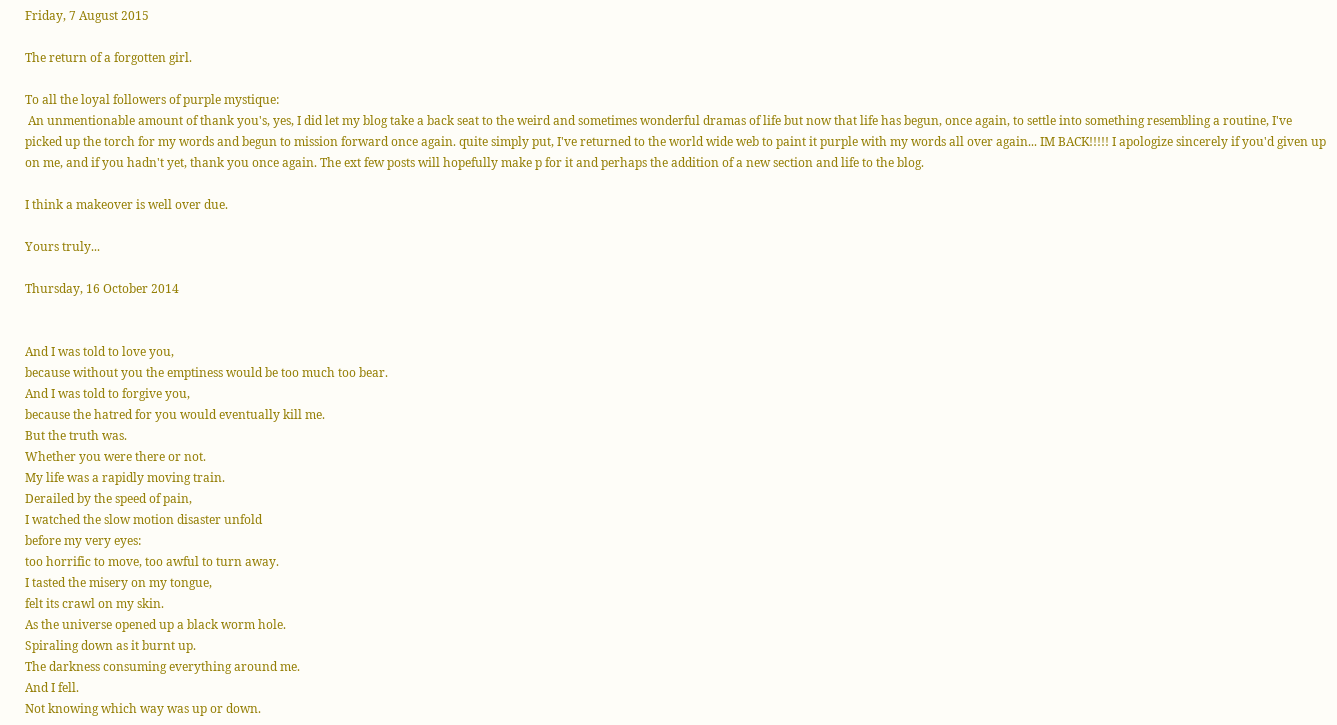Friday, 7 August 2015

The return of a forgotten girl.

To all the loyal followers of purple mystique:
 An unmentionable amount of thank you's, yes, I did let my blog take a back seat to the weird and sometimes wonderful dramas of life but now that life has begun, once again, to settle into something resembling a routine, I've picked up the torch for my words and begun to mission forward once again. quite simply put, I've returned to the world wide web to paint it purple with my words all over again... IM BACK!!!!! I apologize sincerely if you'd given up on me, and if you hadn't yet, thank you once again. The ext few posts will hopefully make p for it and perhaps the addition of a new section and life to the blog.

I think a makeover is well over due.

Yours truly...

Thursday, 16 October 2014


And I was told to love you,
because without you the emptiness would be too much too bear.
And I was told to forgive you,
because the hatred for you would eventually kill me.
But the truth was.
Whether you were there or not.
My life was a rapidly moving train.
Derailed by the speed of pain,
I watched the slow motion disaster unfold
before my very eyes:
too horrific to move, too awful to turn away.
I tasted the misery on my tongue,
felt its crawl on my skin.
As the universe opened up a black worm hole.
Spiraling down as it burnt up.
The darkness consuming everything around me.
And I fell.
Not knowing which way was up or down.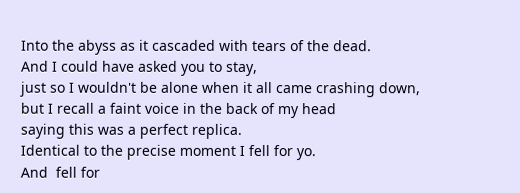Into the abyss as it cascaded with tears of the dead.
And I could have asked you to stay,
just so I wouldn't be alone when it all came crashing down,
but I recall a faint voice in the back of my head
saying this was a perfect replica.
Identical to the precise moment I fell for yo.
And  fell for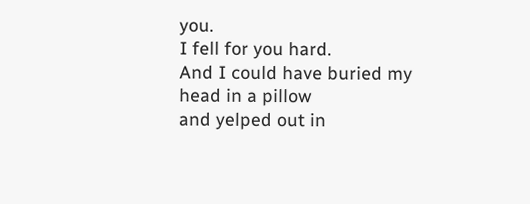you.
I fell for you hard.
And I could have buried my head in a pillow
and yelped out in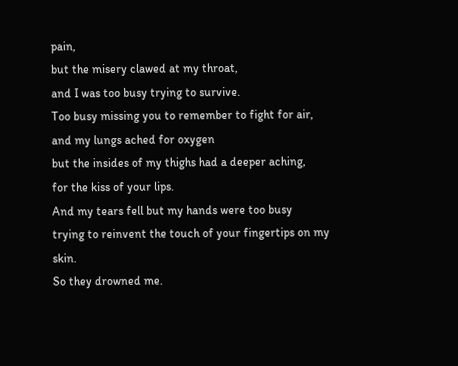pain,
but the misery clawed at my throat,
and I was too busy trying to survive.
Too busy missing you to remember to fight for air,
and my lungs ached for oxygen
but the insides of my thighs had a deeper aching,
for the kiss of your lips.
And my tears fell but my hands were too busy
trying to reinvent the touch of your fingertips on my skin.
So they drowned me.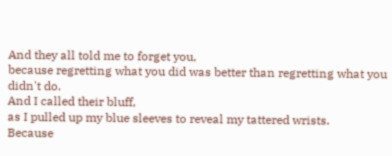And they all told me to forget you,
because regretting what you did was better than regretting what you didn't do.
And I called their bluff,
as I pulled up my blue sleeves to reveal my tattered wrists.
Because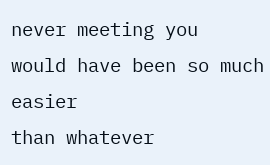never meeting you
would have been so much easier
than whatever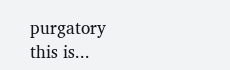purgatory this is...